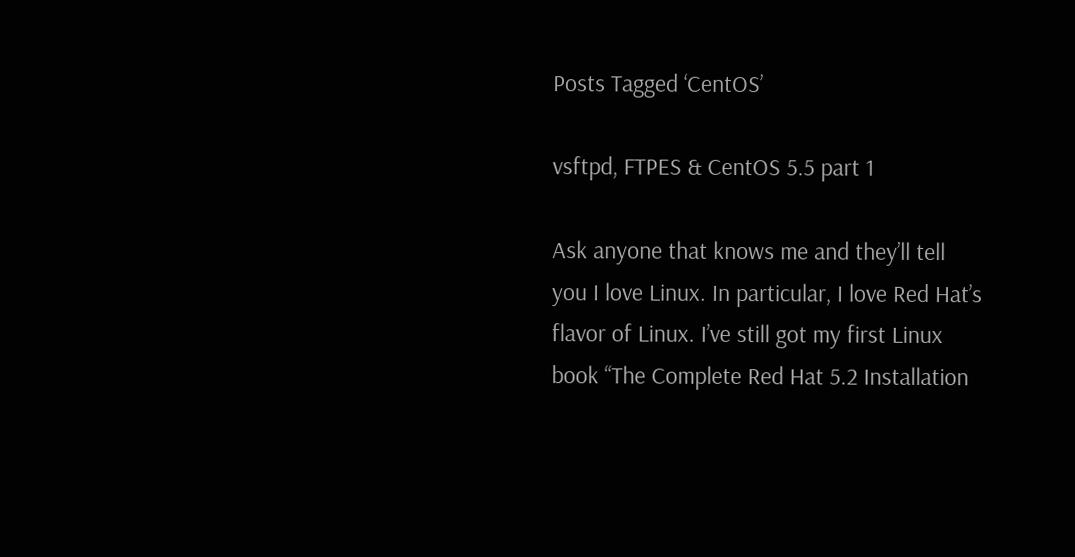Posts Tagged ‘CentOS’

vsftpd, FTPES & CentOS 5.5 part 1

Ask anyone that knows me and they’ll tell you I love Linux. In particular, I love Red Hat’s flavor of Linux. I’ve still got my first Linux book “The Complete Red Hat 5.2 Installation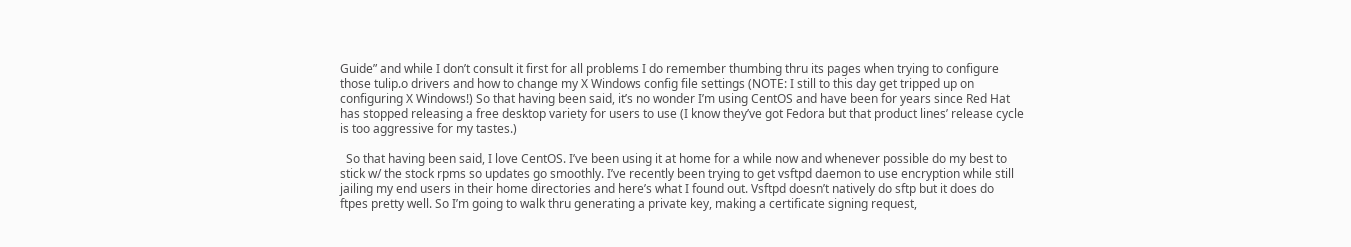Guide” and while I don’t consult it first for all problems I do remember thumbing thru its pages when trying to configure those tulip.o drivers and how to change my X Windows config file settings (NOTE: I still to this day get tripped up on configuring X Windows!) So that having been said, it’s no wonder I’m using CentOS and have been for years since Red Hat has stopped releasing a free desktop variety for users to use (I know they’ve got Fedora but that product lines’ release cycle is too aggressive for my tastes.)

  So that having been said, I love CentOS. I’ve been using it at home for a while now and whenever possible do my best to stick w/ the stock rpms so updates go smoothly. I’ve recently been trying to get vsftpd daemon to use encryption while still jailing my end users in their home directories and here’s what I found out. Vsftpd doesn’t natively do sftp but it does do ftpes pretty well. So I’m going to walk thru generating a private key, making a certificate signing request,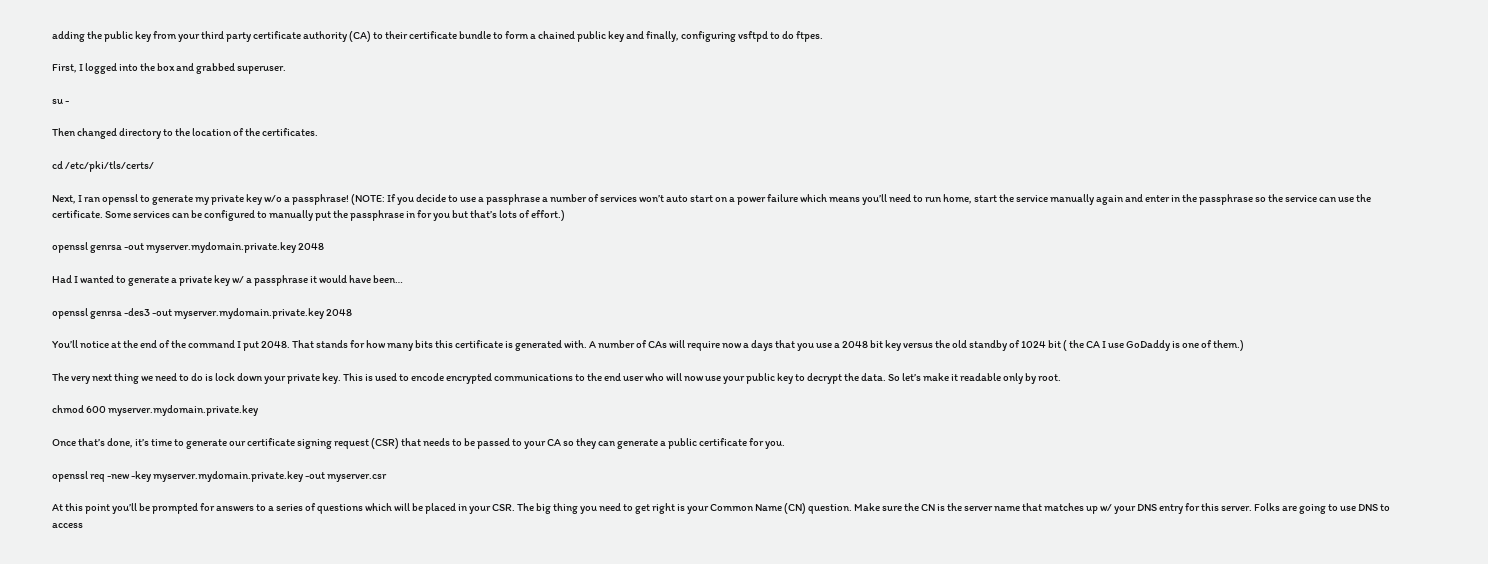adding the public key from your third party certificate authority (CA) to their certificate bundle to form a chained public key and finally, configuring vsftpd to do ftpes.

First, I logged into the box and grabbed superuser.

su -

Then changed directory to the location of the certificates.

cd /etc/pki/tls/certs/

Next, I ran openssl to generate my private key w/o a passphrase! (NOTE: If you decide to use a passphrase a number of services won’t auto start on a power failure which means you’ll need to run home, start the service manually again and enter in the passphrase so the service can use the certificate. Some services can be configured to manually put the passphrase in for you but that’s lots of effort.)

openssl genrsa -out myserver.mydomain.private.key 2048

Had I wanted to generate a private key w/ a passphrase it would have been…

openssl genrsa -des3 -out myserver.mydomain.private.key 2048

You’ll notice at the end of the command I put 2048. That stands for how many bits this certificate is generated with. A number of CAs will require now a days that you use a 2048 bit key versus the old standby of 1024 bit ( the CA I use GoDaddy is one of them.)

The very next thing we need to do is lock down your private key. This is used to encode encrypted communications to the end user who will now use your public key to decrypt the data. So let’s make it readable only by root.

chmod 600 myserver.mydomain.private.key

Once that’s done, it’s time to generate our certificate signing request (CSR) that needs to be passed to your CA so they can generate a public certificate for you.

openssl req -new -key myserver.mydomain.private.key -out myserver.csr

At this point you’ll be prompted for answers to a series of questions which will be placed in your CSR. The big thing you need to get right is your Common Name (CN) question. Make sure the CN is the server name that matches up w/ your DNS entry for this server. Folks are going to use DNS to access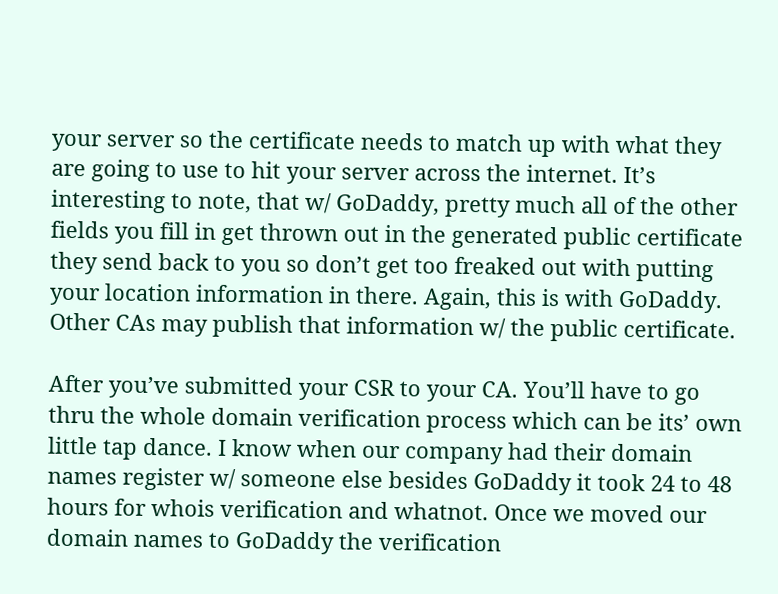your server so the certificate needs to match up with what they are going to use to hit your server across the internet. It’s interesting to note, that w/ GoDaddy, pretty much all of the other fields you fill in get thrown out in the generated public certificate they send back to you so don’t get too freaked out with putting your location information in there. Again, this is with GoDaddy. Other CAs may publish that information w/ the public certificate.

After you’ve submitted your CSR to your CA. You’ll have to go thru the whole domain verification process which can be its’ own little tap dance. I know when our company had their domain names register w/ someone else besides GoDaddy it took 24 to 48 hours for whois verification and whatnot. Once we moved our domain names to GoDaddy the verification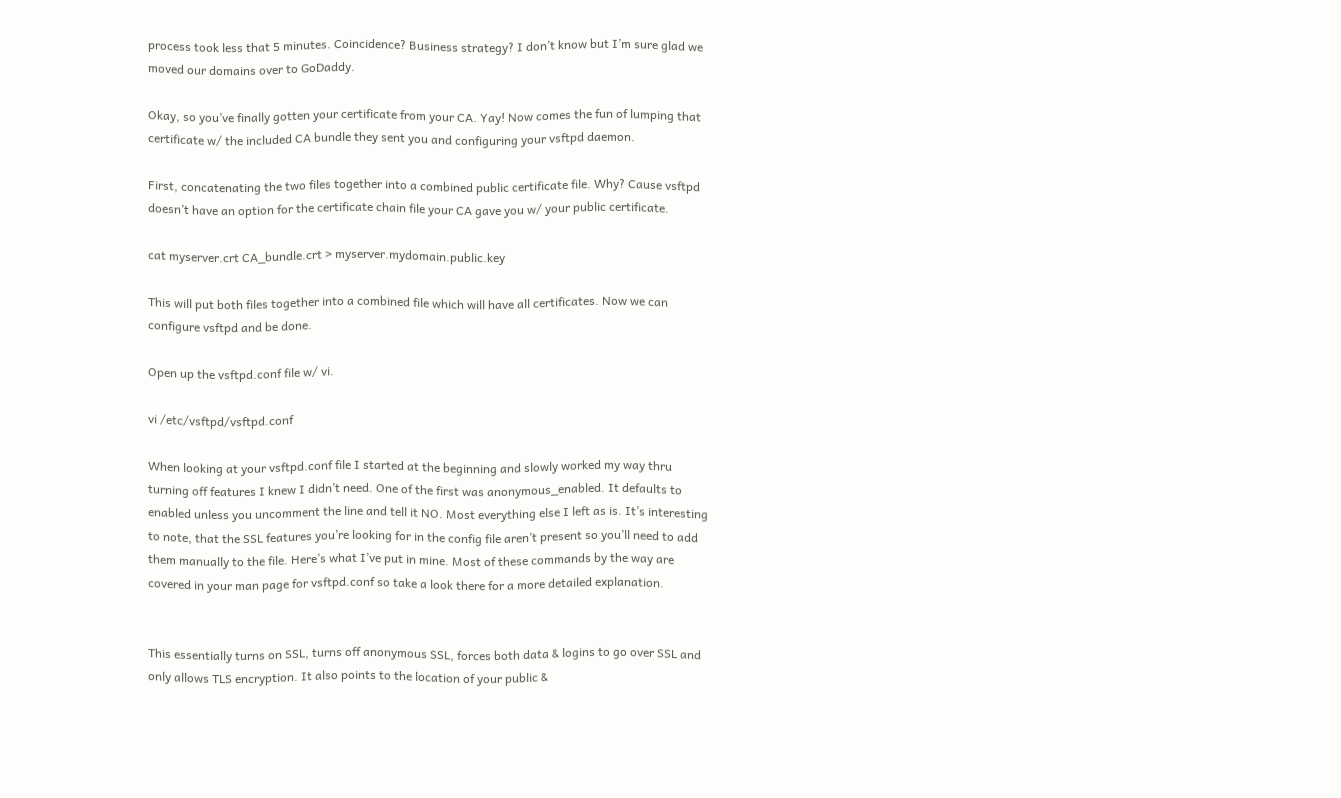process took less that 5 minutes. Coincidence? Business strategy? I don’t know but I’m sure glad we moved our domains over to GoDaddy.

Okay, so you’ve finally gotten your certificate from your CA. Yay! Now comes the fun of lumping that certificate w/ the included CA bundle they sent you and configuring your vsftpd daemon.

First, concatenating the two files together into a combined public certificate file. Why? Cause vsftpd doesn’t have an option for the certificate chain file your CA gave you w/ your public certificate.

cat myserver.crt CA_bundle.crt > myserver.mydomain.public.key

This will put both files together into a combined file which will have all certificates. Now we can configure vsftpd and be done.

Open up the vsftpd.conf file w/ vi.

vi /etc/vsftpd/vsftpd.conf

When looking at your vsftpd.conf file I started at the beginning and slowly worked my way thru turning off features I knew I didn’t need. One of the first was anonymous_enabled. It defaults to enabled unless you uncomment the line and tell it NO. Most everything else I left as is. It’s interesting to note, that the SSL features you’re looking for in the config file aren’t present so you’ll need to add them manually to the file. Here’s what I’ve put in mine. Most of these commands by the way are covered in your man page for vsftpd.conf so take a look there for a more detailed explanation.


This essentially turns on SSL, turns off anonymous SSL, forces both data & logins to go over SSL and only allows TLS encryption. It also points to the location of your public &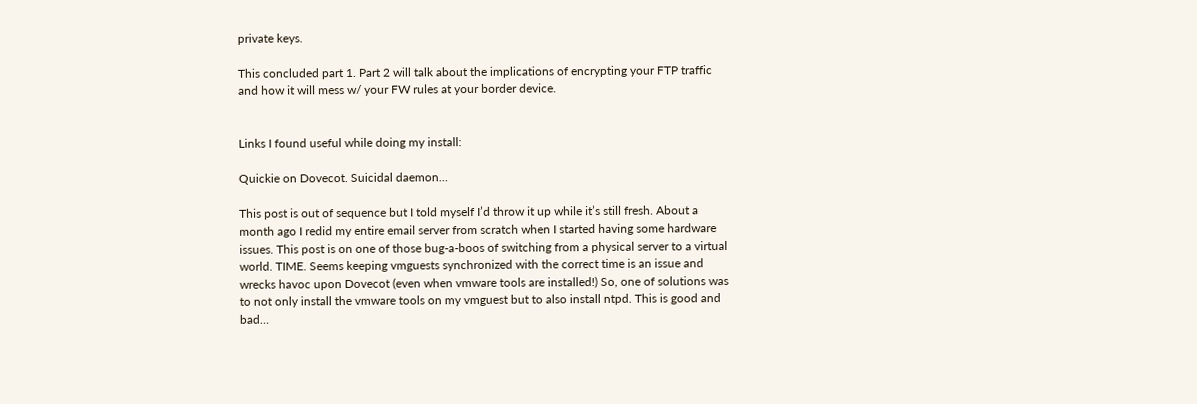private keys.

This concluded part 1. Part 2 will talk about the implications of encrypting your FTP traffic and how it will mess w/ your FW rules at your border device.


Links I found useful while doing my install:

Quickie on Dovecot. Suicidal daemon…

This post is out of sequence but I told myself I’d throw it up while it’s still fresh. About a month ago I redid my entire email server from scratch when I started having some hardware issues. This post is on one of those bug-a-boos of switching from a physical server to a virtual world. TIME. Seems keeping vmguests synchronized with the correct time is an issue and wrecks havoc upon Dovecot (even when vmware tools are installed!) So, one of solutions was to not only install the vmware tools on my vmguest but to also install ntpd. This is good and bad…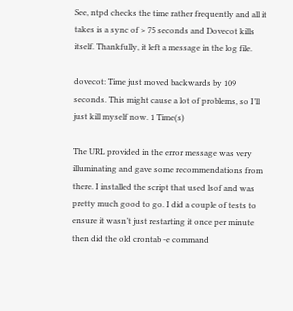See, ntpd checks the time rather frequently and all it takes is a sync of > 75 seconds and Dovecot kills itself. Thankfully, it left a message in the log file.

dovecot: Time just moved backwards by 109 seconds. This might cause a lot of problems, so I’ll just kill myself now. 1 Time(s)

The URL provided in the error message was very illuminating and gave some recommendations from there. I installed the script that used lsof and was pretty much good to go. I did a couple of tests to ensure it wasn’t just restarting it once per minute then did the old crontab -e command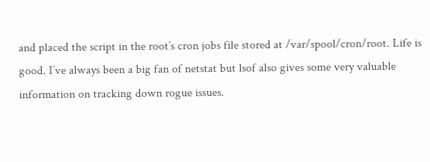and placed the script in the root’s cron jobs file stored at /var/spool/cron/root. Life is good. I’ve always been a big fan of netstat but lsof also gives some very valuable information on tracking down rogue issues.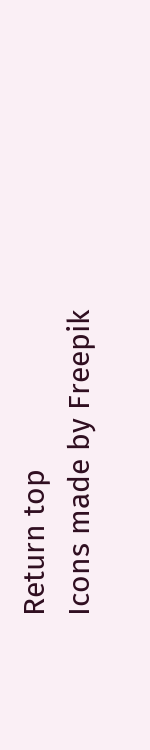Return top
Icons made by Freepik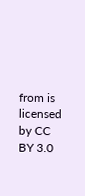from is licensed by CC BY 3.0